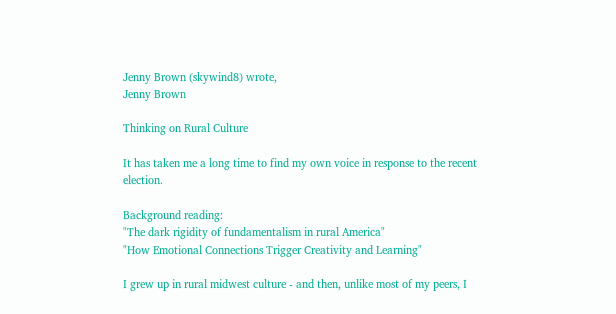Jenny Brown (skywind8) wrote,
Jenny Brown

Thinking on Rural Culture

It has taken me a long time to find my own voice in response to the recent election.

Background reading:
"The dark rigidity of fundamentalism in rural America"
"How Emotional Connections Trigger Creativity and Learning"

I grew up in rural midwest culture - and then, unlike most of my peers, I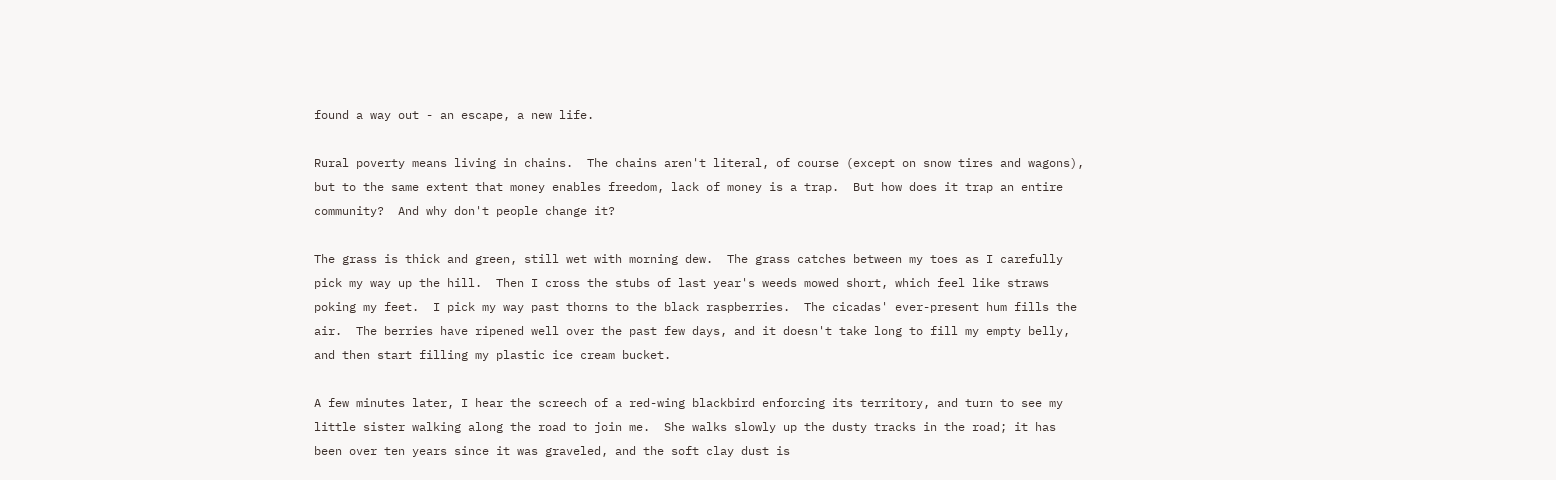found a way out - an escape, a new life.

Rural poverty means living in chains.  The chains aren't literal, of course (except on snow tires and wagons), but to the same extent that money enables freedom, lack of money is a trap.  But how does it trap an entire community?  And why don't people change it?

The grass is thick and green, still wet with morning dew.  The grass catches between my toes as I carefully pick my way up the hill.  Then I cross the stubs of last year's weeds mowed short, which feel like straws poking my feet.  I pick my way past thorns to the black raspberries.  The cicadas' ever-present hum fills the air.  The berries have ripened well over the past few days, and it doesn't take long to fill my empty belly, and then start filling my plastic ice cream bucket.

A few minutes later, I hear the screech of a red-wing blackbird enforcing its territory, and turn to see my little sister walking along the road to join me.  She walks slowly up the dusty tracks in the road; it has been over ten years since it was graveled, and the soft clay dust is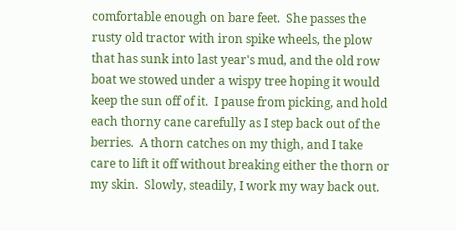comfortable enough on bare feet.  She passes the rusty old tractor with iron spike wheels, the plow that has sunk into last year's mud, and the old row boat we stowed under a wispy tree hoping it would keep the sun off of it.  I pause from picking, and hold each thorny cane carefully as I step back out of the berries.  A thorn catches on my thigh, and I take care to lift it off without breaking either the thorn or my skin.  Slowly, steadily, I work my way back out.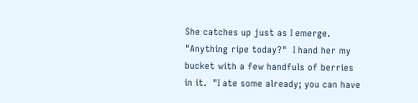She catches up just as I emerge.  "Anything ripe today?"  I hand her my bucket with a few handfuls of berries in it.  "I ate some already; you can have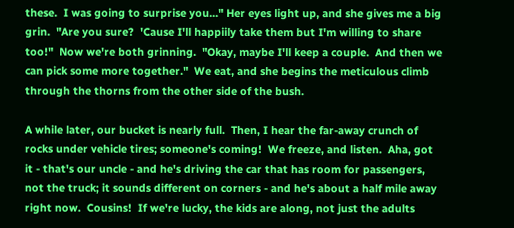these.  I was going to surprise you..." Her eyes light up, and she gives me a big grin.  "Are you sure?  'Cause I'll happiily take them but I'm willing to share too!"  Now we're both grinning.  "Okay, maybe I'll keep a couple.  And then we can pick some more together."  We eat, and she begins the meticulous climb through the thorns from the other side of the bush.

A while later, our bucket is nearly full.  Then, I hear the far-away crunch of rocks under vehicle tires; someone's coming!  We freeze, and listen.  Aha, got it - that's our uncle - and he's driving the car that has room for passengers, not the truck; it sounds different on corners - and he's about a half mile away right now.  Cousins!  If we're lucky, the kids are along, not just the adults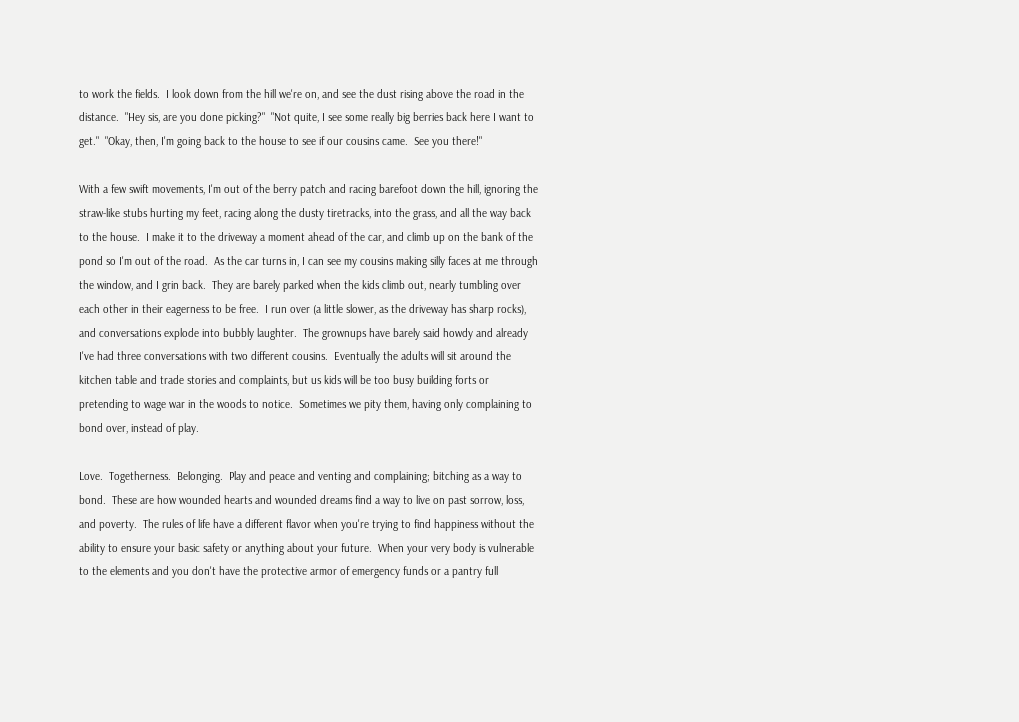to work the fields.  I look down from the hill we're on, and see the dust rising above the road in the distance.  "Hey sis, are you done picking?"  "Not quite, I see some really big berries back here I want to get."  "Okay, then, I'm going back to the house to see if our cousins came.  See you there!"

With a few swift movements, I'm out of the berry patch and racing barefoot down the hill, ignoring the straw-like stubs hurting my feet, racing along the dusty tiretracks, into the grass, and all the way back to the house.  I make it to the driveway a moment ahead of the car, and climb up on the bank of the pond so I'm out of the road.  As the car turns in, I can see my cousins making silly faces at me through the window, and I grin back.  They are barely parked when the kids climb out, nearly tumbling over each other in their eagerness to be free.  I run over (a little slower, as the driveway has sharp rocks), and conversations explode into bubbly laughter.  The grownups have barely said howdy and already I've had three conversations with two different cousins.  Eventually the adults will sit around the kitchen table and trade stories and complaints, but us kids will be too busy building forts or pretending to wage war in the woods to notice.  Sometimes we pity them, having only complaining to bond over, instead of play.

Love.  Togetherness.  Belonging.  Play and peace and venting and complaining; bitching as a way to bond.  These are how wounded hearts and wounded dreams find a way to live on past sorrow, loss, and poverty.  The rules of life have a different flavor when you're trying to find happiness without the ability to ensure your basic safety or anything about your future.  When your very body is vulnerable to the elements and you don't have the protective armor of emergency funds or a pantry full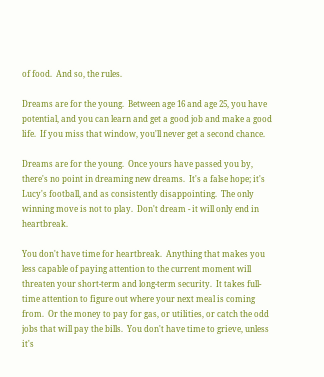of food.  And so, the rules.

Dreams are for the young.  Between age 16 and age 25, you have potential, and you can learn and get a good job and make a good life.  If you miss that window, you'll never get a second chance.

Dreams are for the young.  Once yours have passed you by, there's no point in dreaming new dreams.  It's a false hope; it's Lucy's football, and as consistently disappointing.  The only winning move is not to play.  Don't dream - it will only end in heartbreak.

You don't have time for heartbreak.  Anything that makes you less capable of paying attention to the current moment will threaten your short-term and long-term security.  It takes full-time attention to figure out where your next meal is coming from.  Or the money to pay for gas, or utilities, or catch the odd jobs that will pay the bills.  You don't have time to grieve, unless it's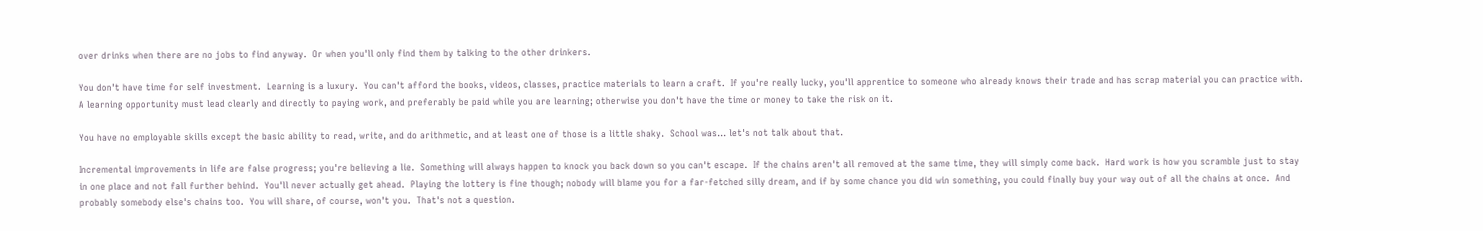over drinks when there are no jobs to find anyway.  Or when you'll only find them by talking to the other drinkers.

You don't have time for self investment.  Learning is a luxury.  You can't afford the books, videos, classes, practice materials to learn a craft.  If you're really lucky, you'll apprentice to someone who already knows their trade and has scrap material you can practice with.  A learning opportunity must lead clearly and directly to paying work, and preferably be paid while you are learning; otherwise you don't have the time or money to take the risk on it.

You have no employable skills except the basic ability to read, write, and do arithmetic, and at least one of those is a little shaky.  School was... let's not talk about that.

Incremental improvements in life are false progress; you're believing a lie.  Something will always happen to knock you back down so you can't escape.  If the chains aren't all removed at the same time, they will simply come back.  Hard work is how you scramble just to stay in one place and not fall further behind.  You'll never actually get ahead.  Playing the lottery is fine though; nobody will blame you for a far-fetched silly dream, and if by some chance you did win something, you could finally buy your way out of all the chains at once.  And probably somebody else's chains too.  You will share, of course, won't you.  That's not a question.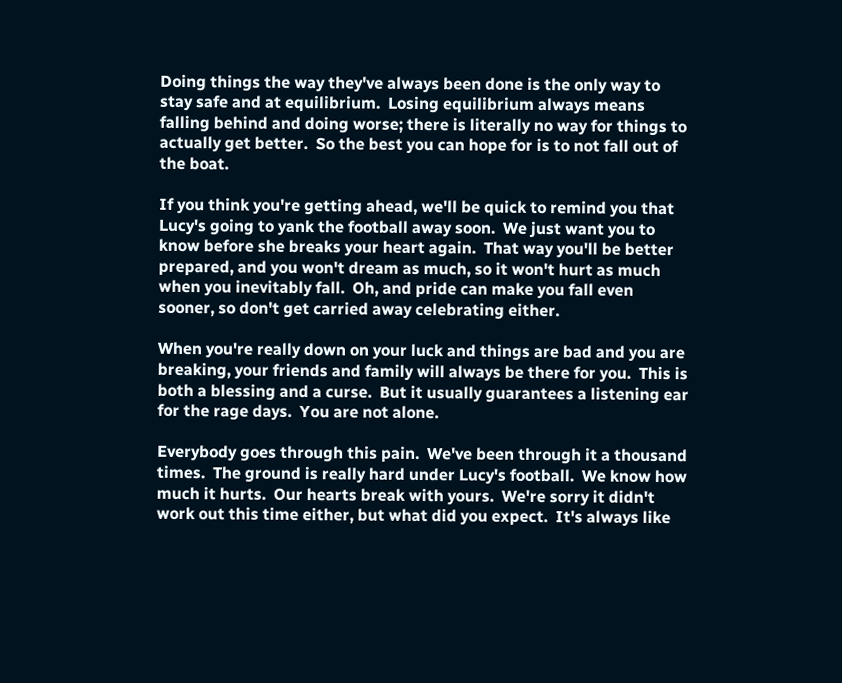Doing things the way they've always been done is the only way to stay safe and at equilibrium.  Losing equilibrium always means falling behind and doing worse; there is literally no way for things to actually get better.  So the best you can hope for is to not fall out of the boat.

If you think you're getting ahead, we'll be quick to remind you that Lucy's going to yank the football away soon.  We just want you to know before she breaks your heart again.  That way you'll be better prepared, and you won't dream as much, so it won't hurt as much when you inevitably fall.  Oh, and pride can make you fall even sooner, so don't get carried away celebrating either.

When you're really down on your luck and things are bad and you are breaking, your friends and family will always be there for you.  This is both a blessing and a curse.  But it usually guarantees a listening ear for the rage days.  You are not alone.

Everybody goes through this pain.  We've been through it a thousand times.  The ground is really hard under Lucy's football.  We know how much it hurts.  Our hearts break with yours.  We're sorry it didn't work out this time either, but what did you expect.  It's always like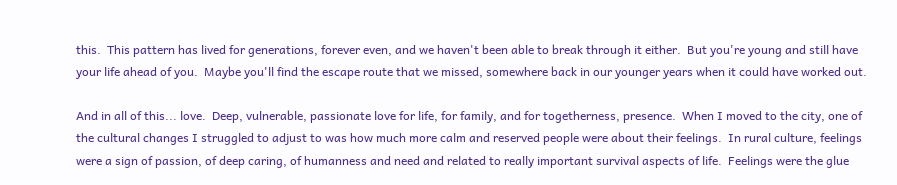this.  This pattern has lived for generations, forever even, and we haven't been able to break through it either.  But you're young and still have your life ahead of you.  Maybe you'll find the escape route that we missed, somewhere back in our younger years when it could have worked out.

And in all of this... love.  Deep, vulnerable, passionate love for life, for family, and for togetherness, presence.  When I moved to the city, one of the cultural changes I struggled to adjust to was how much more calm and reserved people were about their feelings.  In rural culture, feelings were a sign of passion, of deep caring, of humanness and need and related to really important survival aspects of life.  Feelings were the glue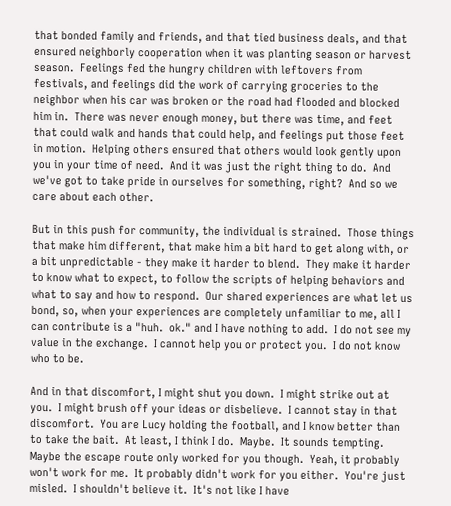that bonded family and friends, and that tied business deals, and that ensured neighborly cooperation when it was planting season or harvest season.  Feelings fed the hungry children with leftovers from festivals, and feelings did the work of carrying groceries to the neighbor when his car was broken or the road had flooded and blocked him in.  There was never enough money, but there was time, and feet that could walk and hands that could help, and feelings put those feet in motion.  Helping others ensured that others would look gently upon you in your time of need.  And it was just the right thing to do.  And we've got to take pride in ourselves for something, right?  And so we care about each other.

But in this push for community, the individual is strained.  Those things that make him different, that make him a bit hard to get along with, or a bit unpredictable - they make it harder to blend.  They make it harder to know what to expect, to follow the scripts of helping behaviors and what to say and how to respond.  Our shared experiences are what let us bond, so, when your experiences are completely unfamiliar to me, all I can contribute is a "huh.  ok." and I have nothing to add.  I do not see my value in the exchange.  I cannot help you or protect you.  I do not know who to be.

And in that discomfort, I might shut you down.  I might strike out at you.  I might brush off your ideas or disbelieve.  I cannot stay in that discomfort.  You are Lucy holding the football, and I know better than to take the bait.  At least, I think I do.  Maybe.  It sounds tempting.  Maybe the escape route only worked for you though.  Yeah, it probably won't work for me.  It probably didn't work for you either.  You're just misled.  I shouldn't believe it.  It's not like I have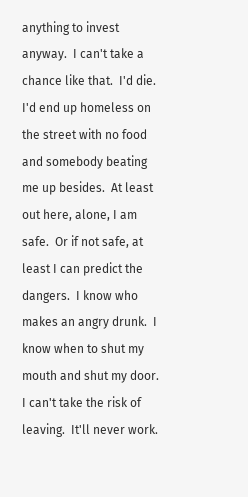anything to invest anyway.  I can't take a chance like that.  I'd die.  I'd end up homeless on the street with no food and somebody beating me up besides.  At least out here, alone, I am safe.  Or if not safe, at least I can predict the dangers.  I know who makes an angry drunk.  I know when to shut my mouth and shut my door.  I can't take the risk of leaving.  It'll never work.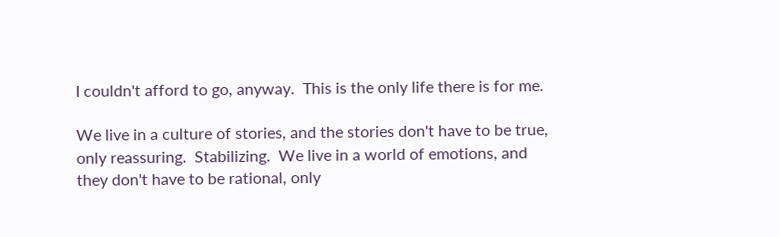I couldn't afford to go, anyway.  This is the only life there is for me.

We live in a culture of stories, and the stories don't have to be true, only reassuring.  Stabilizing.  We live in a world of emotions, and they don't have to be rational, only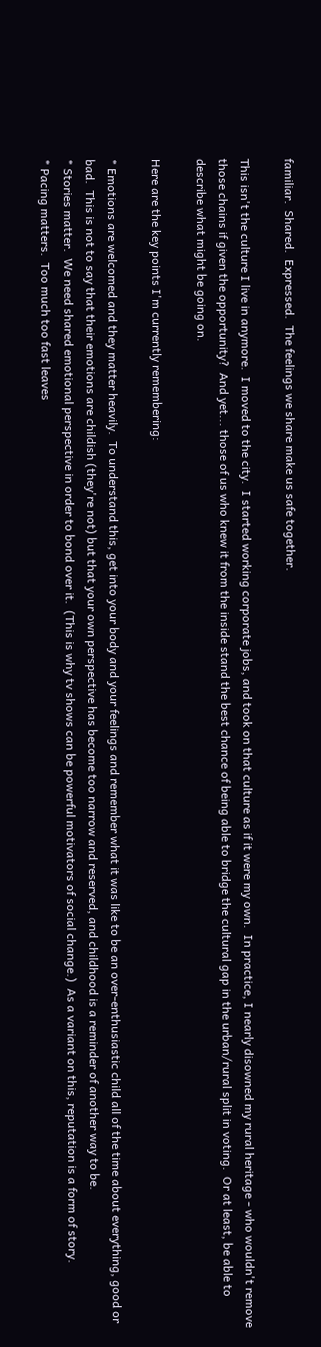familiar.  Shared.  Expressed.  The feelings we share make us safe together.

This isn't the culture I live in anymore.  I moved to the city.  I started working corporate jobs, and took on that culture as if it were my own.  In practice, I nearly disowned my rural heritage - who wouldn't remove those chains if given the opportunity?  And yet... those of us who knew it from the inside stand the best chance of being able to bridge the cultural gap in the urban/rural split in voting.  Or at least, be able to describe what might be going on.

Here are the key points I'm currently remembering:

* Emotions are welcomed and they matter heavily.  To understand this, get into your body and your feelings and remember what it was like to be an over-enthusiastic child all of the time about everything, good or bad.  This is not to say that their emotions are childish (they're not) but that your own perspective has become too narrow and reserved, and childhood is a reminder of another way to be.
* Stories matter.  We need shared emotional perspective in order to bond over it.  (This is why tv shows can be powerful motivators of social change.)  As a variant on this, reputation is a form of story.
* Pacing matters.  Too much too fast leaves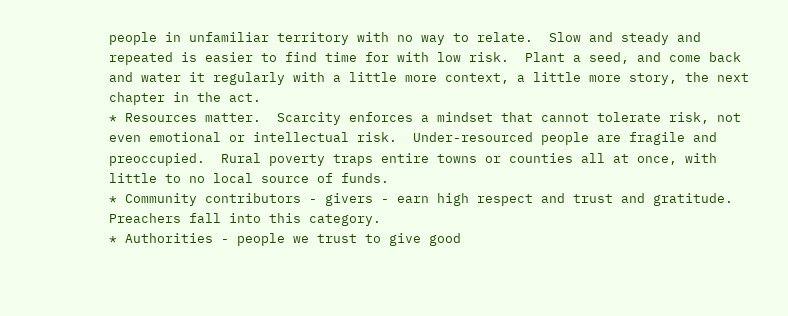people in unfamiliar territory with no way to relate.  Slow and steady and repeated is easier to find time for with low risk.  Plant a seed, and come back and water it regularly with a little more context, a little more story, the next chapter in the act.
* Resources matter.  Scarcity enforces a mindset that cannot tolerate risk, not even emotional or intellectual risk.  Under-resourced people are fragile and preoccupied.  Rural poverty traps entire towns or counties all at once, with little to no local source of funds.
* Community contributors - givers - earn high respect and trust and gratitude.  Preachers fall into this category.
* Authorities - people we trust to give good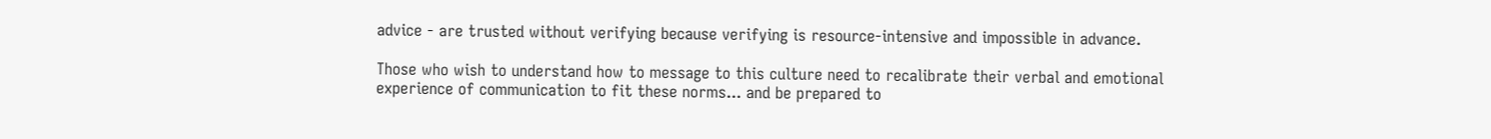advice - are trusted without verifying because verifying is resource-intensive and impossible in advance.

Those who wish to understand how to message to this culture need to recalibrate their verbal and emotional experience of communication to fit these norms... and be prepared to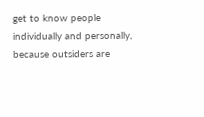get to know people individually and personally, because outsiders are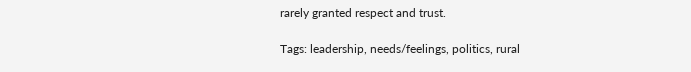rarely granted respect and trust.

Tags: leadership, needs/feelings, politics, rural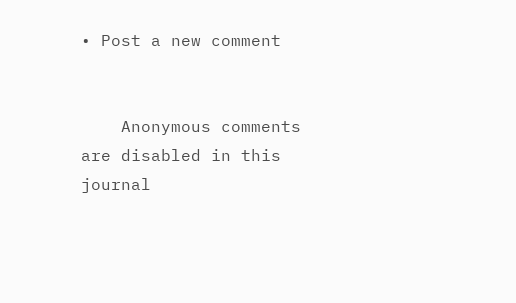• Post a new comment


    Anonymous comments are disabled in this journal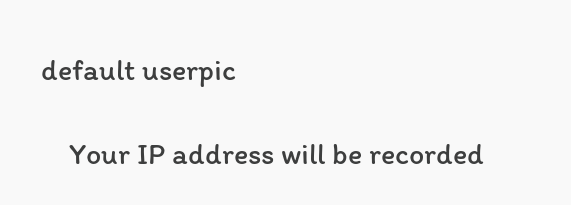default userpic

    Your IP address will be recorded